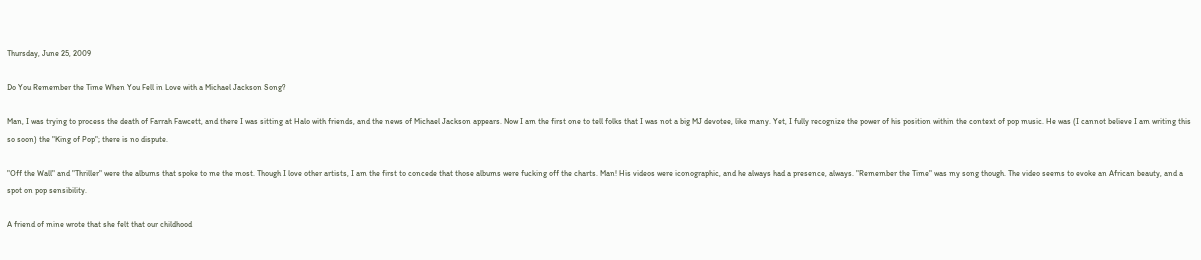Thursday, June 25, 2009

Do You Remember the Time When You Fell in Love with a Michael Jackson Song?

Man, I was trying to process the death of Farrah Fawcett, and there I was sitting at Halo with friends, and the news of Michael Jackson appears. Now I am the first one to tell folks that I was not a big MJ devotee, like many. Yet, I fully recognize the power of his position within the context of pop music. He was (I cannot believe I am writing this so soon) the "King of Pop"; there is no dispute.

"Off the Wall" and "Thriller" were the albums that spoke to me the most. Though I love other artists, I am the first to concede that those albums were fucking off the charts. Man! His videos were iconographic, and he always had a presence, always. "Remember the Time" was my song though. The video seems to evoke an African beauty, and a spot on pop sensibility.

A friend of mine wrote that she felt that our childhood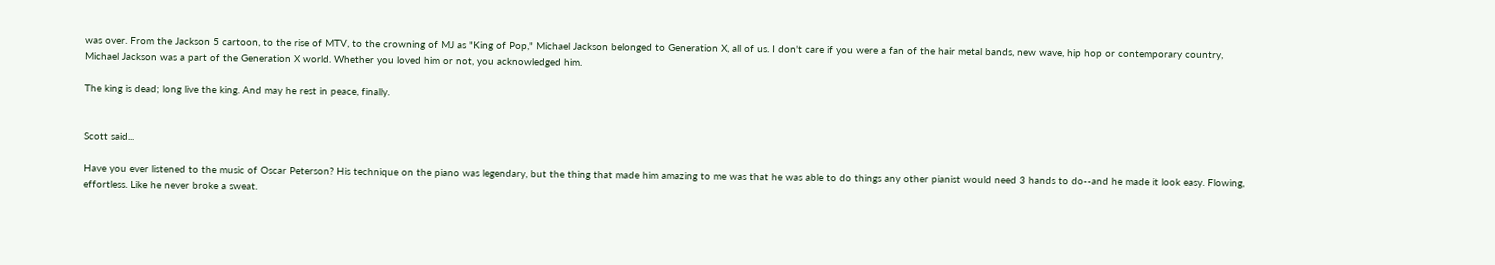was over. From the Jackson 5 cartoon, to the rise of MTV, to the crowning of MJ as "King of Pop," Michael Jackson belonged to Generation X, all of us. I don't care if you were a fan of the hair metal bands, new wave, hip hop or contemporary country, Michael Jackson was a part of the Generation X world. Whether you loved him or not, you acknowledged him.

The king is dead; long live the king. And may he rest in peace, finally.


Scott said...

Have you ever listened to the music of Oscar Peterson? His technique on the piano was legendary, but the thing that made him amazing to me was that he was able to do things any other pianist would need 3 hands to do--and he made it look easy. Flowing, effortless. Like he never broke a sweat.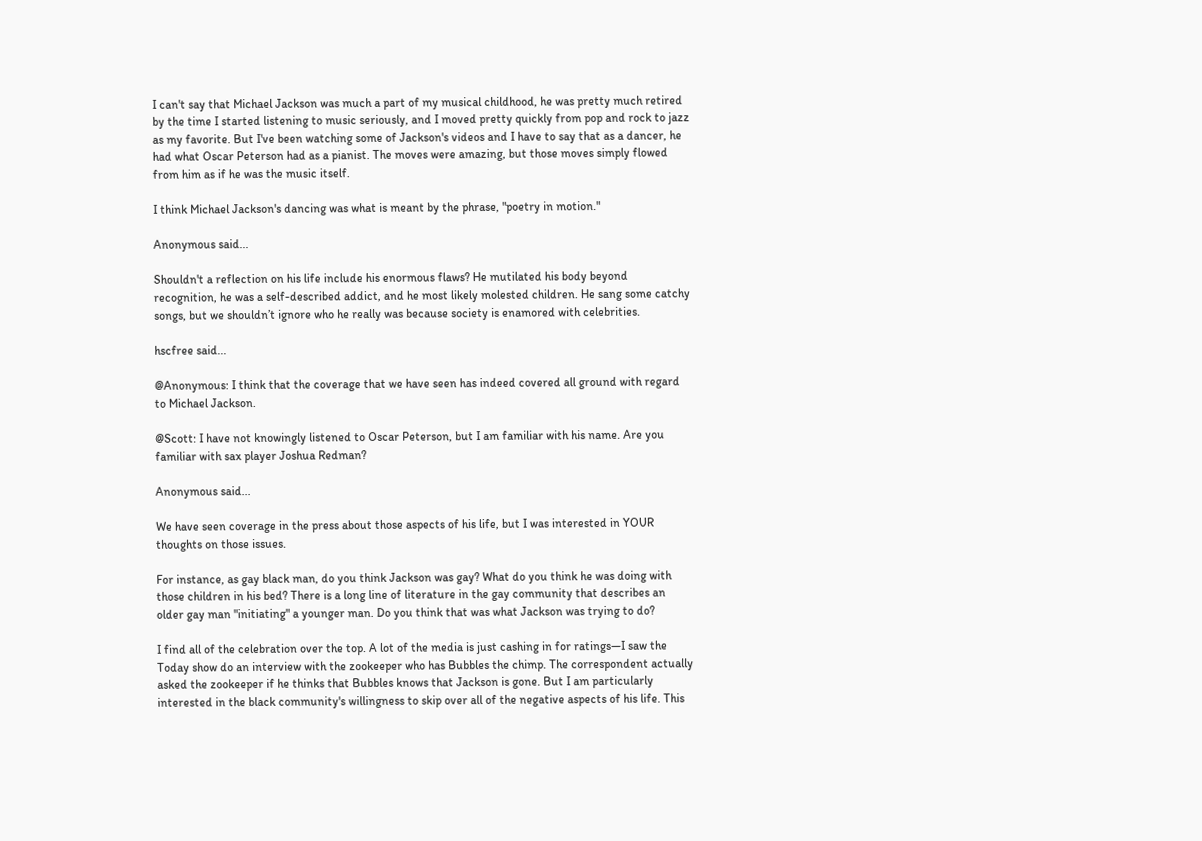I can't say that Michael Jackson was much a part of my musical childhood, he was pretty much retired by the time I started listening to music seriously, and I moved pretty quickly from pop and rock to jazz as my favorite. But I've been watching some of Jackson's videos and I have to say that as a dancer, he had what Oscar Peterson had as a pianist. The moves were amazing, but those moves simply flowed from him as if he was the music itself.

I think Michael Jackson's dancing was what is meant by the phrase, "poetry in motion."

Anonymous said...

Shouldn't a reflection on his life include his enormous flaws? He mutilated his body beyond recognition, he was a self-described addict, and he most likely molested children. He sang some catchy songs, but we shouldn’t ignore who he really was because society is enamored with celebrities.

hscfree said...

@Anonymous: I think that the coverage that we have seen has indeed covered all ground with regard to Michael Jackson.

@Scott: I have not knowingly listened to Oscar Peterson, but I am familiar with his name. Are you familiar with sax player Joshua Redman?

Anonymous said...

We have seen coverage in the press about those aspects of his life, but I was interested in YOUR thoughts on those issues.

For instance, as gay black man, do you think Jackson was gay? What do you think he was doing with those children in his bed? There is a long line of literature in the gay community that describes an older gay man "initiating" a younger man. Do you think that was what Jackson was trying to do?

I find all of the celebration over the top. A lot of the media is just cashing in for ratings—I saw the Today show do an interview with the zookeeper who has Bubbles the chimp. The correspondent actually asked the zookeeper if he thinks that Bubbles knows that Jackson is gone. But I am particularly interested in the black community's willingness to skip over all of the negative aspects of his life. This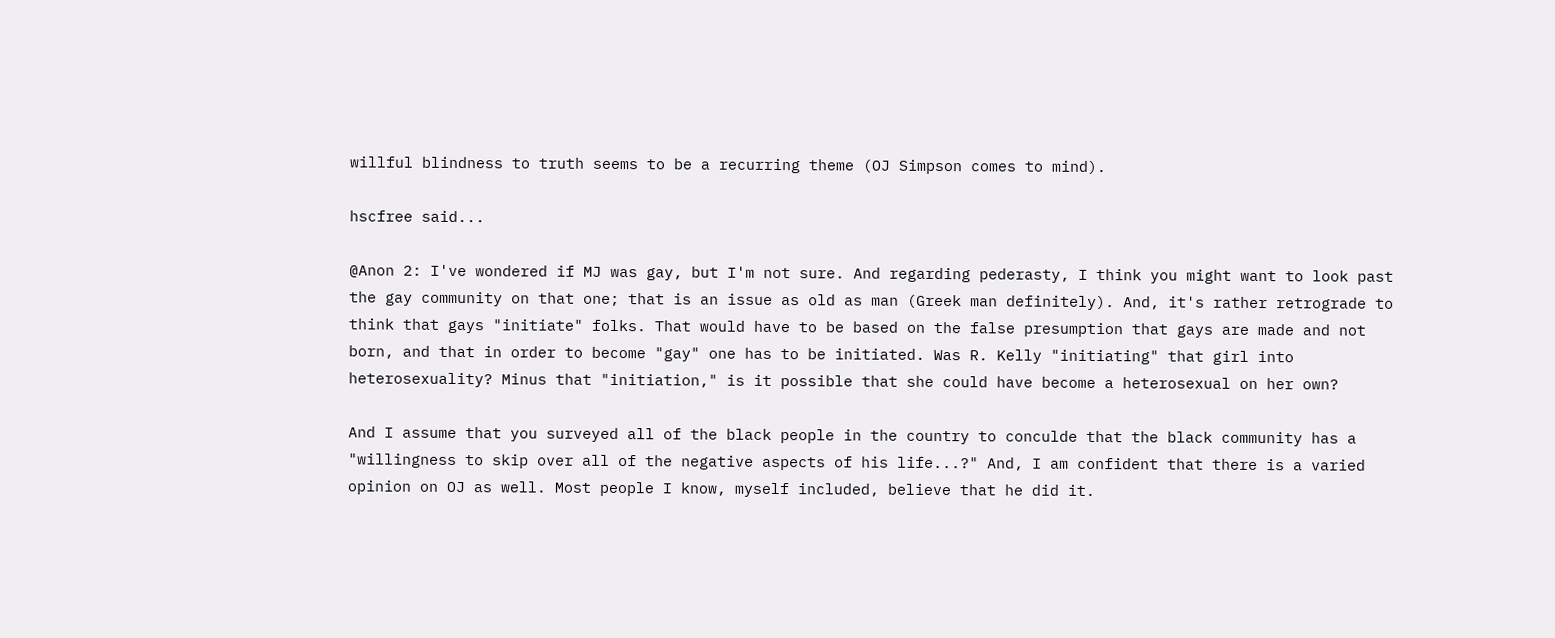willful blindness to truth seems to be a recurring theme (OJ Simpson comes to mind).

hscfree said...

@Anon 2: I've wondered if MJ was gay, but I'm not sure. And regarding pederasty, I think you might want to look past the gay community on that one; that is an issue as old as man (Greek man definitely). And, it's rather retrograde to think that gays "initiate" folks. That would have to be based on the false presumption that gays are made and not born, and that in order to become "gay" one has to be initiated. Was R. Kelly "initiating" that girl into heterosexuality? Minus that "initiation," is it possible that she could have become a heterosexual on her own?

And I assume that you surveyed all of the black people in the country to conculde that the black community has a "willingness to skip over all of the negative aspects of his life...?" And, I am confident that there is a varied opinion on OJ as well. Most people I know, myself included, believe that he did it.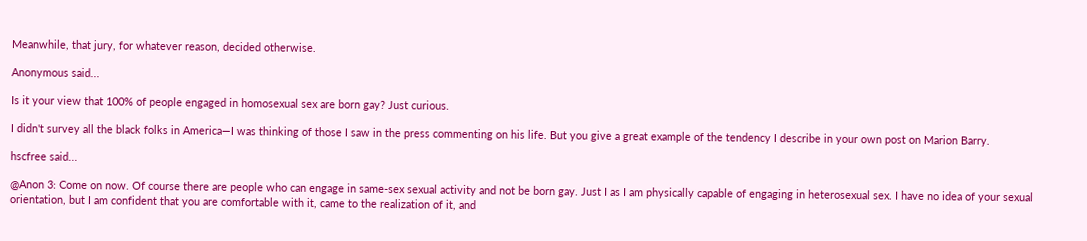Meanwhile, that jury, for whatever reason, decided otherwise.

Anonymous said...

Is it your view that 100% of people engaged in homosexual sex are born gay? Just curious.

I didn't survey all the black folks in America—I was thinking of those I saw in the press commenting on his life. But you give a great example of the tendency I describe in your own post on Marion Barry.

hscfree said...

@Anon 3: Come on now. Of course there are people who can engage in same-sex sexual activity and not be born gay. Just I as I am physically capable of engaging in heterosexual sex. I have no idea of your sexual orientation, but I am confident that you are comfortable with it, came to the realization of it, and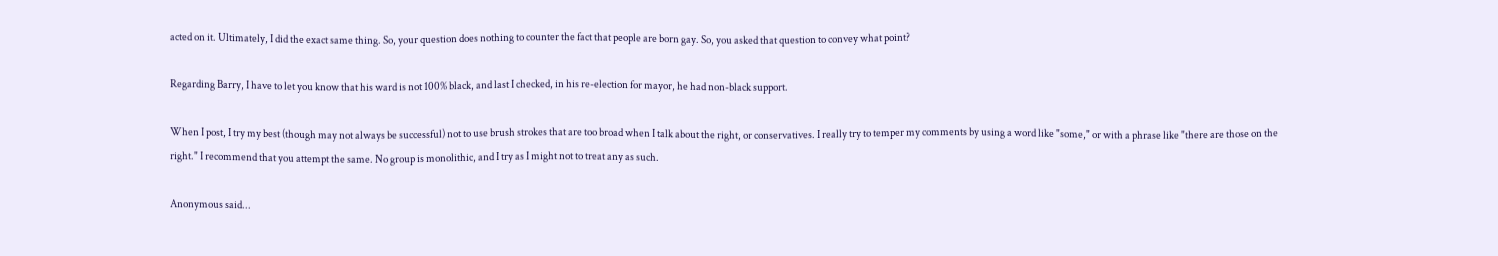acted on it. Ultimately, I did the exact same thing. So, your question does nothing to counter the fact that people are born gay. So, you asked that question to convey what point?

Regarding Barry, I have to let you know that his ward is not 100% black, and last I checked, in his re-election for mayor, he had non-black support.

When I post, I try my best (though may not always be successful) not to use brush strokes that are too broad when I talk about the right, or conservatives. I really try to temper my comments by using a word like "some," or with a phrase like "there are those on the right." I recommend that you attempt the same. No group is monolithic, and I try as I might not to treat any as such.

Anonymous said...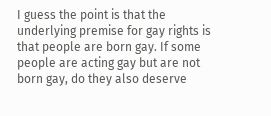I guess the point is that the underlying premise for gay rights is that people are born gay. If some people are acting gay but are not born gay, do they also deserve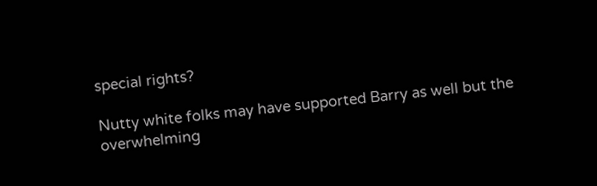special rights?

Nutty white folks may have supported Barry as well but the overwhelming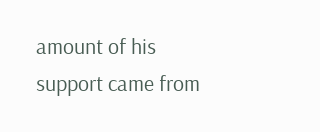amount of his support came from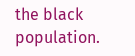the black population.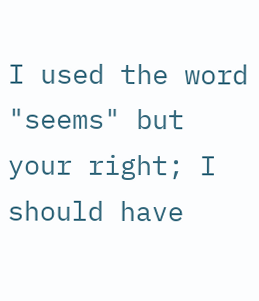I used the word "seems" but your right; I should have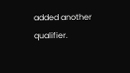added another qualifier.